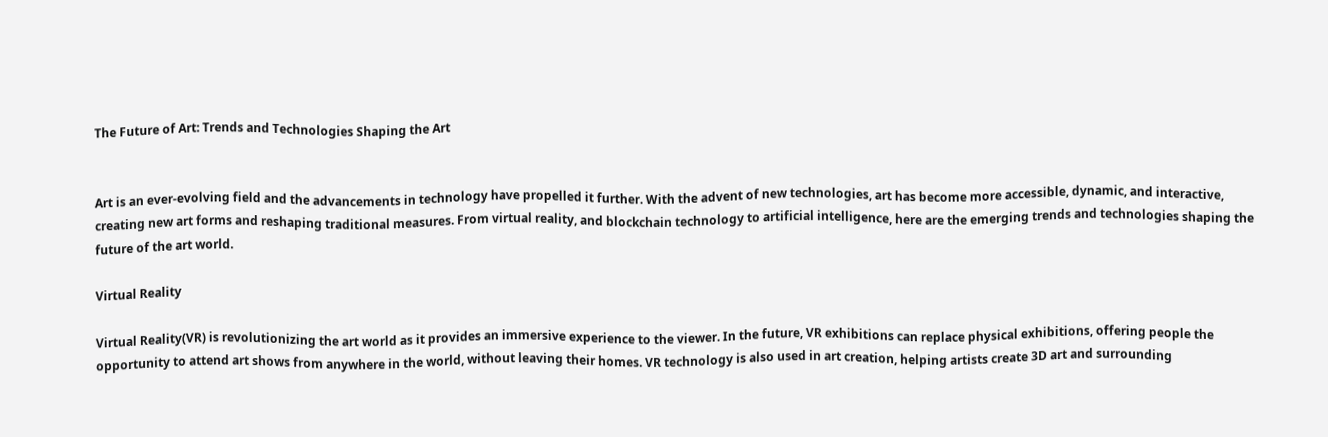The Future of Art: Trends and Technologies Shaping the Art


Art is an ever-evolving field and the advancements in technology have propelled it further. With the advent of new technologies, art has become more accessible, dynamic, and interactive, creating new art forms and reshaping traditional measures. From virtual reality, and blockchain technology to artificial intelligence, here are the emerging trends and technologies shaping the future of the art world.

Virtual Reality

Virtual Reality(VR) is revolutionizing the art world as it provides an immersive experience to the viewer. In the future, VR exhibitions can replace physical exhibitions, offering people the opportunity to attend art shows from anywhere in the world, without leaving their homes. VR technology is also used in art creation, helping artists create 3D art and surrounding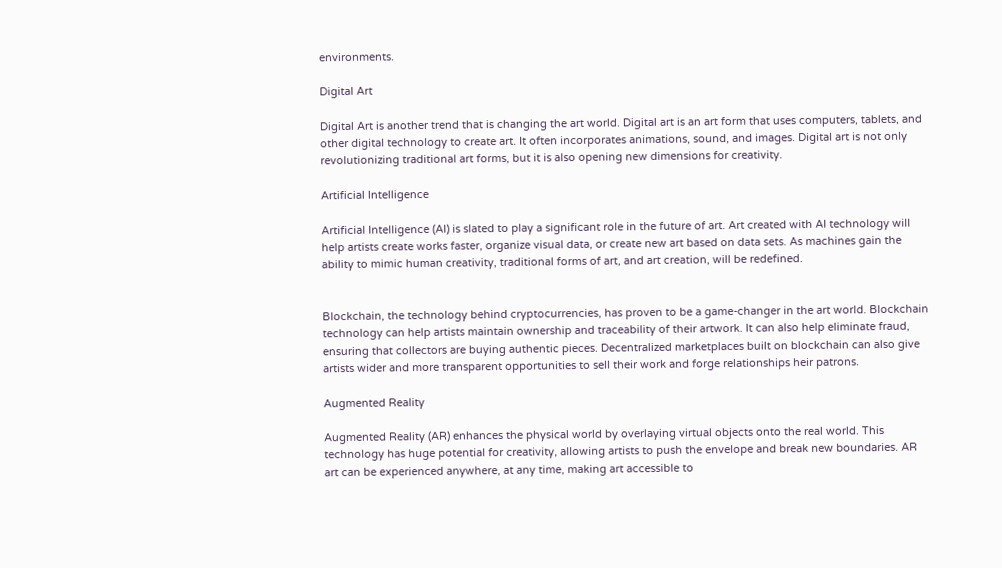environments.

Digital Art

Digital Art is another trend that is changing the art world. Digital art is an art form that uses computers, tablets, and other digital technology to create art. It often incorporates animations, sound, and images. Digital art is not only revolutionizing traditional art forms, but it is also opening new dimensions for creativity.

Artificial Intelligence

Artificial Intelligence (AI) is slated to play a significant role in the future of art. Art created with AI technology will help artists create works faster, organize visual data, or create new art based on data sets. As machines gain the ability to mimic human creativity, traditional forms of art, and art creation, will be redefined.


Blockchain, the technology behind cryptocurrencies, has proven to be a game-changer in the art world. Blockchain technology can help artists maintain ownership and traceability of their artwork. It can also help eliminate fraud, ensuring that collectors are buying authentic pieces. Decentralized marketplaces built on blockchain can also give artists wider and more transparent opportunities to sell their work and forge relationships heir patrons.

Augmented Reality

Augmented Reality (AR) enhances the physical world by overlaying virtual objects onto the real world. This technology has huge potential for creativity, allowing artists to push the envelope and break new boundaries. AR art can be experienced anywhere, at any time, making art accessible to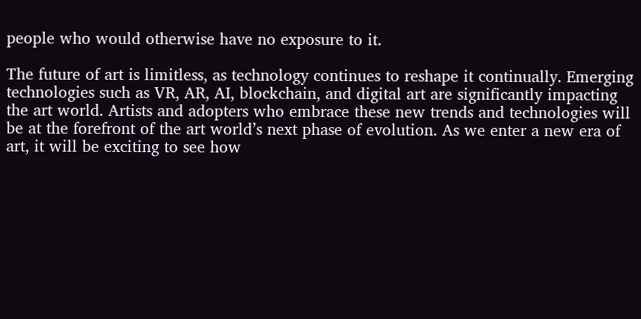people who would otherwise have no exposure to it.

The future of art is limitless, as technology continues to reshape it continually. Emerging technologies such as VR, AR, AI, blockchain, and digital art are significantly impacting the art world. Artists and adopters who embrace these new trends and technologies will be at the forefront of the art world’s next phase of evolution. As we enter a new era of art, it will be exciting to see how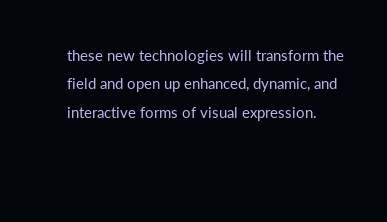these new technologies will transform the field and open up enhanced, dynamic, and interactive forms of visual expression.